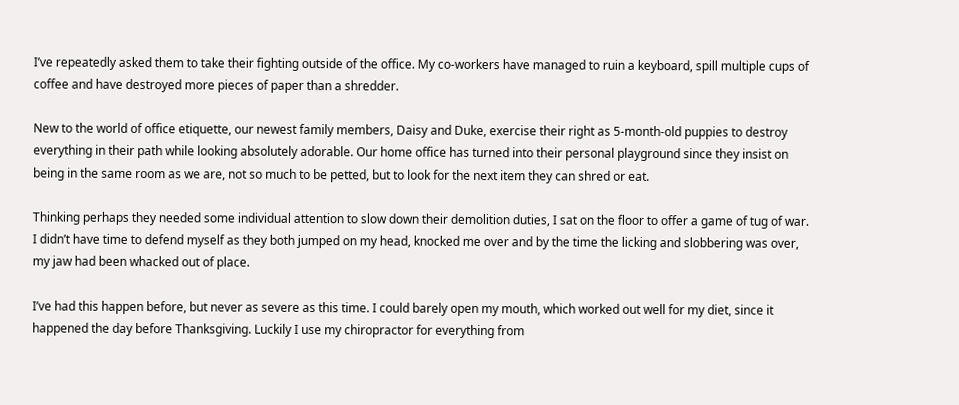I’ve repeatedly asked them to take their fighting outside of the office. My co-workers have managed to ruin a keyboard, spill multiple cups of coffee and have destroyed more pieces of paper than a shredder.

New to the world of office etiquette, our newest family members, Daisy and Duke, exercise their right as 5-month-old puppies to destroy everything in their path while looking absolutely adorable. Our home office has turned into their personal playground since they insist on being in the same room as we are, not so much to be petted, but to look for the next item they can shred or eat.

Thinking perhaps they needed some individual attention to slow down their demolition duties, I sat on the floor to offer a game of tug of war. I didn’t have time to defend myself as they both jumped on my head, knocked me over and by the time the licking and slobbering was over, my jaw had been whacked out of place.

I’ve had this happen before, but never as severe as this time. I could barely open my mouth, which worked out well for my diet, since it happened the day before Thanksgiving. Luckily I use my chiropractor for everything from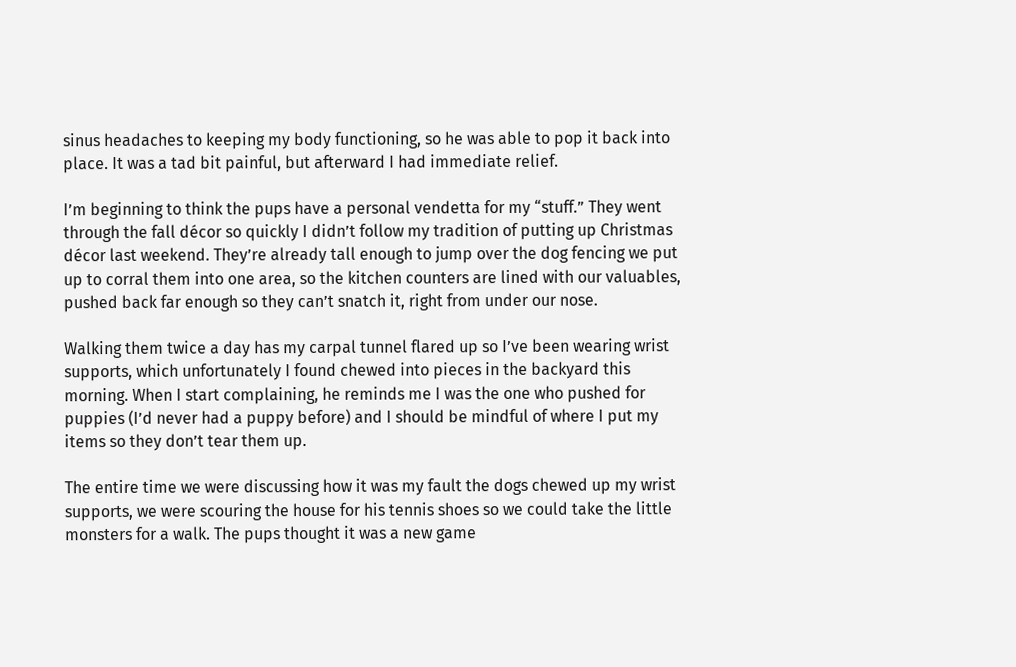sinus headaches to keeping my body functioning, so he was able to pop it back into place. It was a tad bit painful, but afterward I had immediate relief.

I’m beginning to think the pups have a personal vendetta for my “stuff.” They went through the fall décor so quickly I didn’t follow my tradition of putting up Christmas décor last weekend. They’re already tall enough to jump over the dog fencing we put up to corral them into one area, so the kitchen counters are lined with our valuables, pushed back far enough so they can’t snatch it, right from under our nose.

Walking them twice a day has my carpal tunnel flared up so I’ve been wearing wrist supports, which unfortunately I found chewed into pieces in the backyard this morning. When I start complaining, he reminds me I was the one who pushed for puppies (I’d never had a puppy before) and I should be mindful of where I put my items so they don’t tear them up.

The entire time we were discussing how it was my fault the dogs chewed up my wrist supports, we were scouring the house for his tennis shoes so we could take the little monsters for a walk. The pups thought it was a new game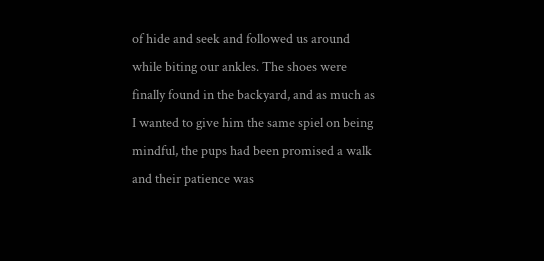of hide and seek and followed us around while biting our ankles. The shoes were finally found in the backyard, and as much as I wanted to give him the same spiel on being mindful, the pups had been promised a walk and their patience was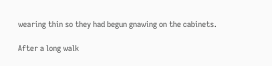wearing thin so they had begun gnawing on the cabinets.

After a long walk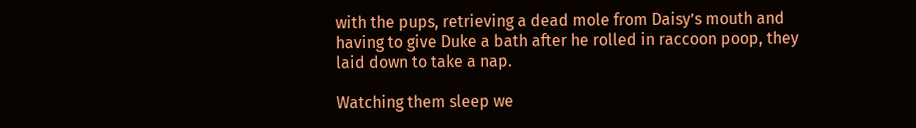with the pups, retrieving a dead mole from Daisy’s mouth and having to give Duke a bath after he rolled in raccoon poop, they laid down to take a nap.

Watching them sleep we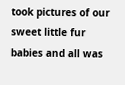took pictures of our sweet little fur babies and all was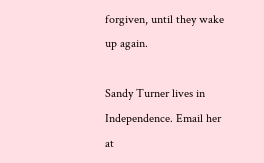forgiven, until they wake up again.

Sandy Turner lives in Independence. Email her at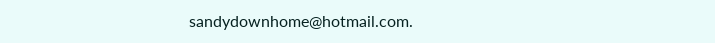sandydownhome@hotmail.com.